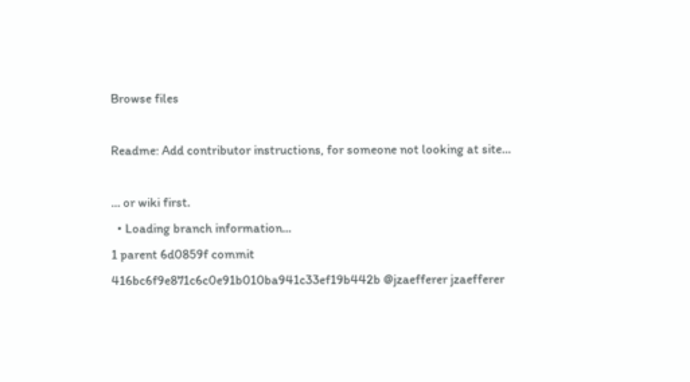Browse files

Readme: Add contributor instructions, for someone not looking at site…

… or wiki first.
  • Loading branch information...
1 parent 6d0859f commit 416bc6f9e871c6c0e91b010ba941c33ef19b442b @jzaefferer jzaefferer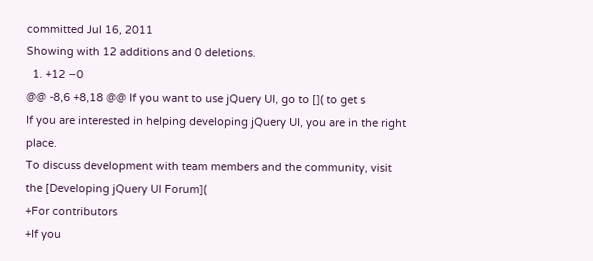committed Jul 16, 2011
Showing with 12 additions and 0 deletions.
  1. +12 −0
@@ -8,6 +8,18 @@ If you want to use jQuery UI, go to []( to get s
If you are interested in helping developing jQuery UI, you are in the right place.
To discuss development with team members and the community, visit the [Developing jQuery UI Forum](
+For contributors
+If you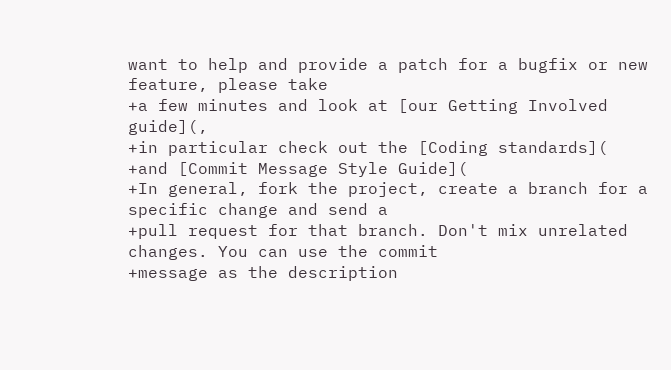want to help and provide a patch for a bugfix or new feature, please take
+a few minutes and look at [our Getting Involved guide](,
+in particular check out the [Coding standards](
+and [Commit Message Style Guide](
+In general, fork the project, create a branch for a specific change and send a
+pull request for that branch. Don't mix unrelated changes. You can use the commit
+message as the description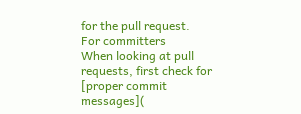for the pull request.
For committers
When looking at pull requests, first check for [proper commit messages](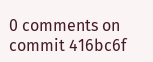0 comments on commit 416bc6f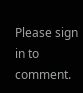Please sign in to comment.